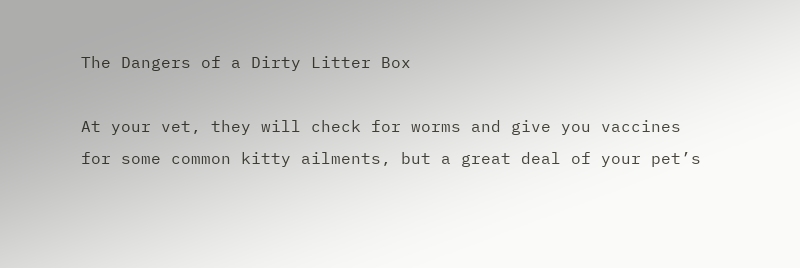The Dangers of a Dirty Litter Box

At your vet, they will check for worms and give you vaccines for some common kitty ailments, but a great deal of your pet’s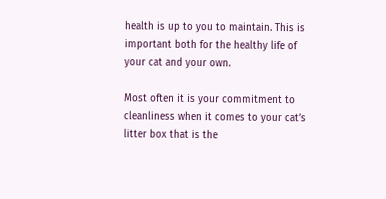health is up to you to maintain. This is important both for the healthy life of your cat and your own.

Most often it is your commitment to cleanliness when it comes to your cat’s litter box that is the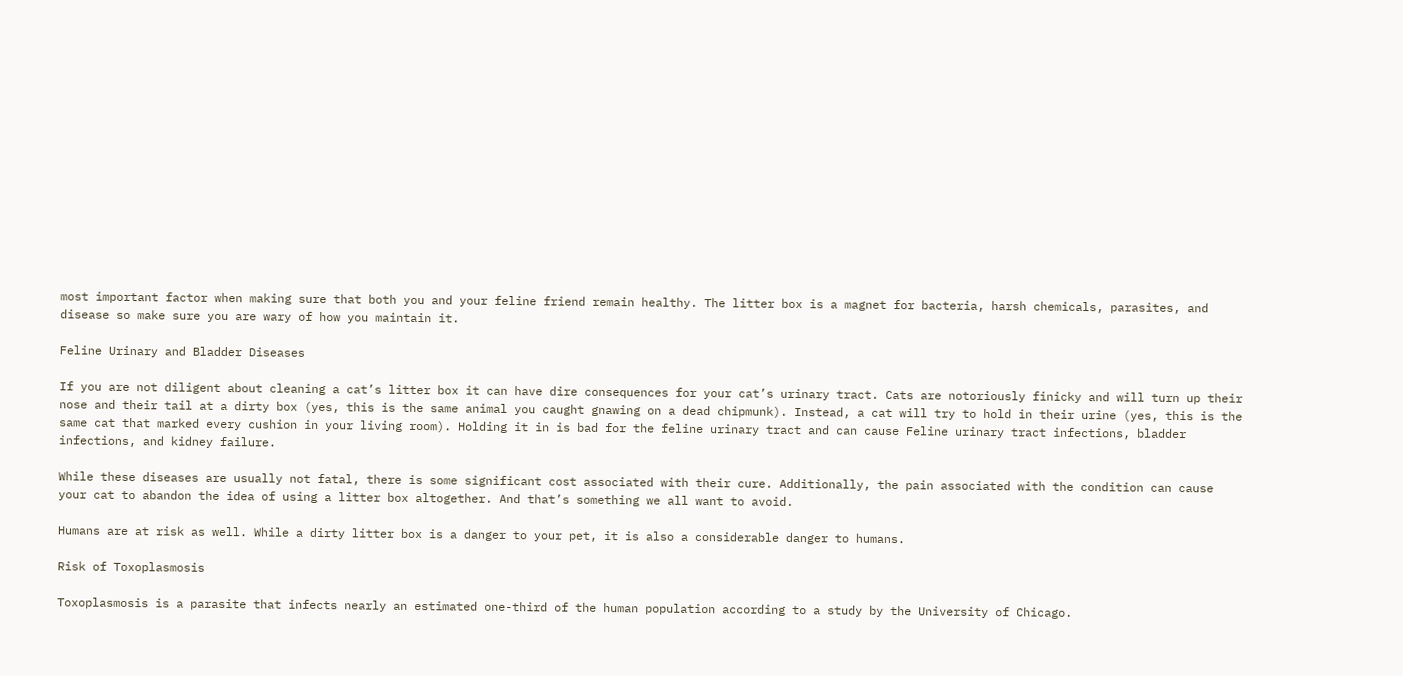most important factor when making sure that both you and your feline friend remain healthy. The litter box is a magnet for bacteria, harsh chemicals, parasites, and disease so make sure you are wary of how you maintain it.

Feline Urinary and Bladder Diseases

If you are not diligent about cleaning a cat’s litter box it can have dire consequences for your cat’s urinary tract. Cats are notoriously finicky and will turn up their nose and their tail at a dirty box (yes, this is the same animal you caught gnawing on a dead chipmunk). Instead, a cat will try to hold in their urine (yes, this is the same cat that marked every cushion in your living room). Holding it in is bad for the feline urinary tract and can cause Feline urinary tract infections, bladder infections, and kidney failure.

While these diseases are usually not fatal, there is some significant cost associated with their cure. Additionally, the pain associated with the condition can cause your cat to abandon the idea of using a litter box altogether. And that’s something we all want to avoid.

Humans are at risk as well. While a dirty litter box is a danger to your pet, it is also a considerable danger to humans.

Risk of Toxoplasmosis

Toxoplasmosis is a parasite that infects nearly an estimated one-third of the human population according to a study by the University of Chicago.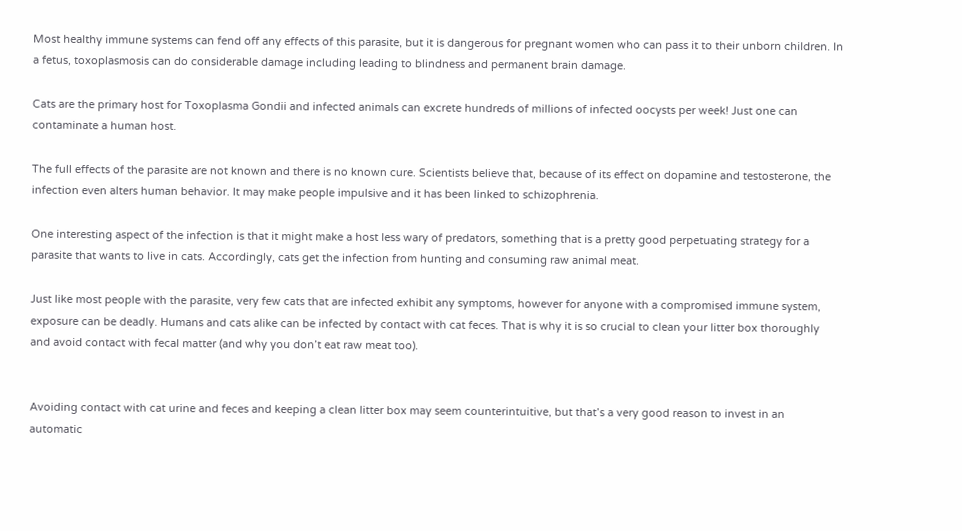Most healthy immune systems can fend off any effects of this parasite, but it is dangerous for pregnant women who can pass it to their unborn children. In a fetus, toxoplasmosis can do considerable damage including leading to blindness and permanent brain damage.

Cats are the primary host for Toxoplasma Gondii and infected animals can excrete hundreds of millions of infected oocysts per week! Just one can contaminate a human host.

The full effects of the parasite are not known and there is no known cure. Scientists believe that, because of its effect on dopamine and testosterone, the infection even alters human behavior. It may make people impulsive and it has been linked to schizophrenia.

One interesting aspect of the infection is that it might make a host less wary of predators, something that is a pretty good perpetuating strategy for a parasite that wants to live in cats. Accordingly, cats get the infection from hunting and consuming raw animal meat.

Just like most people with the parasite, very few cats that are infected exhibit any symptoms, however for anyone with a compromised immune system, exposure can be deadly. Humans and cats alike can be infected by contact with cat feces. That is why it is so crucial to clean your litter box thoroughly and avoid contact with fecal matter (and why you don’t eat raw meat too).


Avoiding contact with cat urine and feces and keeping a clean litter box may seem counterintuitive, but that’s a very good reason to invest in an automatic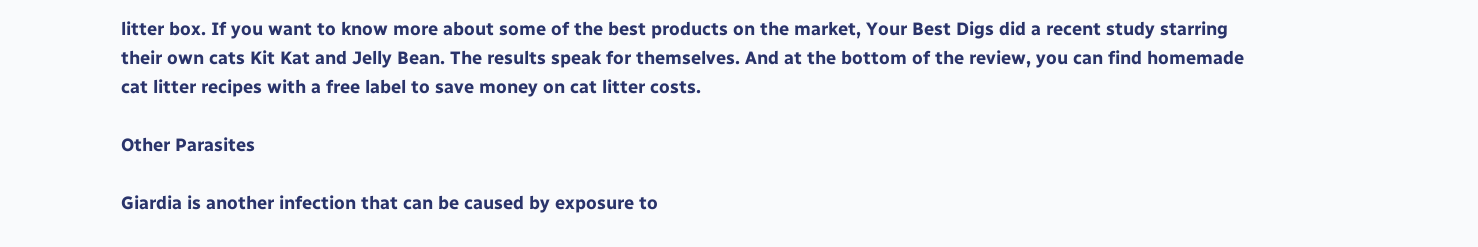litter box. If you want to know more about some of the best products on the market, Your Best Digs did a recent study starring their own cats Kit Kat and Jelly Bean. The results speak for themselves. And at the bottom of the review, you can find homemade cat litter recipes with a free label to save money on cat litter costs.

Other Parasites

Giardia is another infection that can be caused by exposure to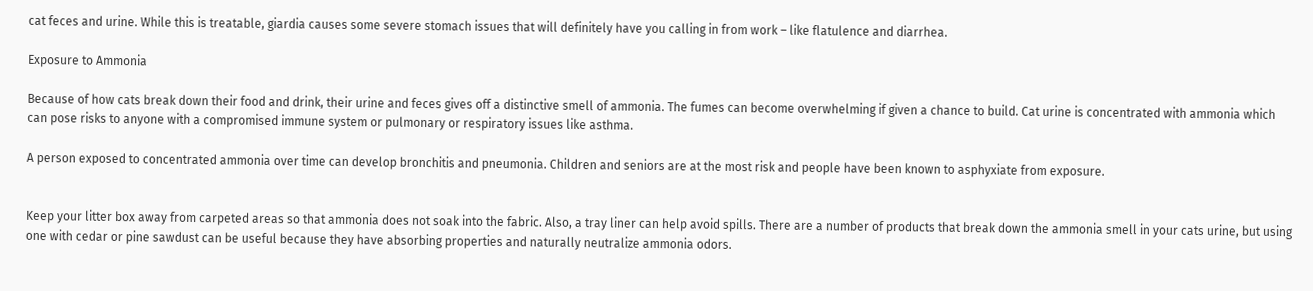cat feces and urine. While this is treatable, giardia causes some severe stomach issues that will definitely have you calling in from work – like flatulence and diarrhea.

Exposure to Ammonia

Because of how cats break down their food and drink, their urine and feces gives off a distinctive smell of ammonia. The fumes can become overwhelming if given a chance to build. Cat urine is concentrated with ammonia which can pose risks to anyone with a compromised immune system or pulmonary or respiratory issues like asthma.

A person exposed to concentrated ammonia over time can develop bronchitis and pneumonia. Children and seniors are at the most risk and people have been known to asphyxiate from exposure.


Keep your litter box away from carpeted areas so that ammonia does not soak into the fabric. Also, a tray liner can help avoid spills. There are a number of products that break down the ammonia smell in your cats urine, but using one with cedar or pine sawdust can be useful because they have absorbing properties and naturally neutralize ammonia odors.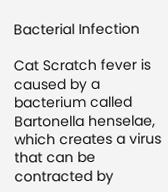Bacterial Infection

Cat Scratch fever is caused by a bacterium called Bartonella henselae, which creates a virus that can be contracted by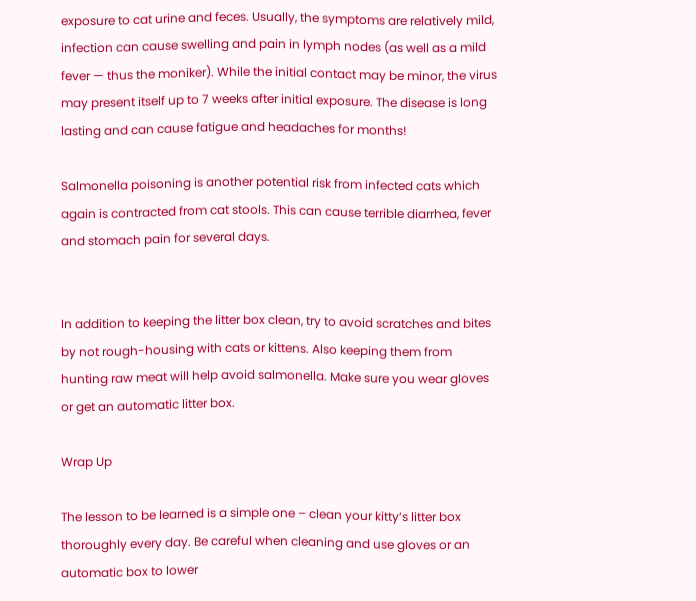exposure to cat urine and feces. Usually, the symptoms are relatively mild, infection can cause swelling and pain in lymph nodes (as well as a mild fever — thus the moniker). While the initial contact may be minor, the virus may present itself up to 7 weeks after initial exposure. The disease is long lasting and can cause fatigue and headaches for months!

Salmonella poisoning is another potential risk from infected cats which again is contracted from cat stools. This can cause terrible diarrhea, fever and stomach pain for several days.


In addition to keeping the litter box clean, try to avoid scratches and bites by not rough-housing with cats or kittens. Also keeping them from hunting raw meat will help avoid salmonella. Make sure you wear gloves or get an automatic litter box.

Wrap Up

The lesson to be learned is a simple one – clean your kitty’s litter box thoroughly every day. Be careful when cleaning and use gloves or an automatic box to lower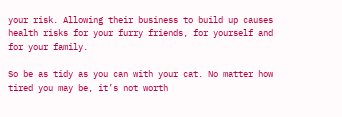your risk. Allowing their business to build up causes health risks for your furry friends, for yourself and for your family.

So be as tidy as you can with your cat. No matter how tired you may be, it’s not worth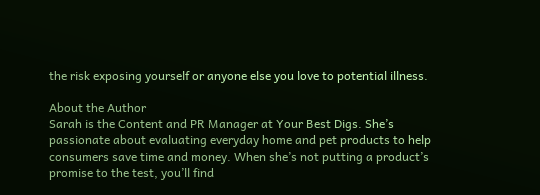the risk exposing yourself or anyone else you love to potential illness.

About the Author
Sarah is the Content and PR Manager at Your Best Digs. She’s passionate about evaluating everyday home and pet products to help consumers save time and money. When she’s not putting a product’s promise to the test, you’ll find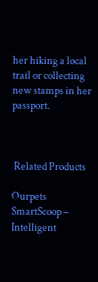her hiking a local trail or collecting new stamps in her passport.



 Related Products

Ourpets SmartScoop – Intelligent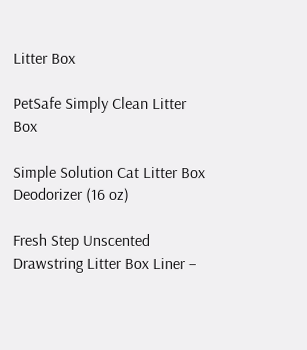Litter Box

PetSafe Simply Clean Litter Box

Simple Solution Cat Litter Box Deodorizer (16 oz)

Fresh Step Unscented Drawstring Litter Box Liner –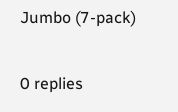Jumbo (7-pack)

0 replies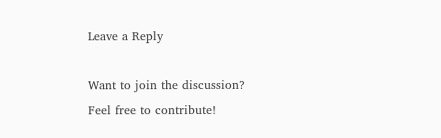Leave a Reply

Want to join the discussion?
Feel free to contribute!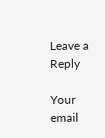Leave a Reply

Your email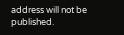address will not be published.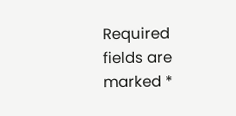Required fields are marked *